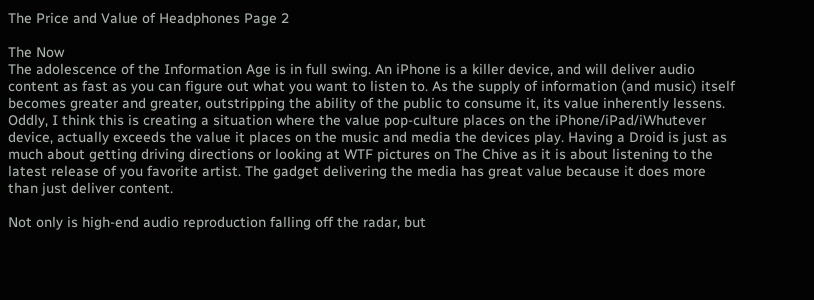The Price and Value of Headphones Page 2

The Now
The adolescence of the Information Age is in full swing. An iPhone is a killer device, and will deliver audio content as fast as you can figure out what you want to listen to. As the supply of information (and music) itself becomes greater and greater, outstripping the ability of the public to consume it, its value inherently lessens. Oddly, I think this is creating a situation where the value pop-culture places on the iPhone/iPad/iWhutever device, actually exceeds the value it places on the music and media the devices play. Having a Droid is just as much about getting driving directions or looking at WTF pictures on The Chive as it is about listening to the latest release of you favorite artist. The gadget delivering the media has great value because it does more than just deliver content.

Not only is high-end audio reproduction falling off the radar, but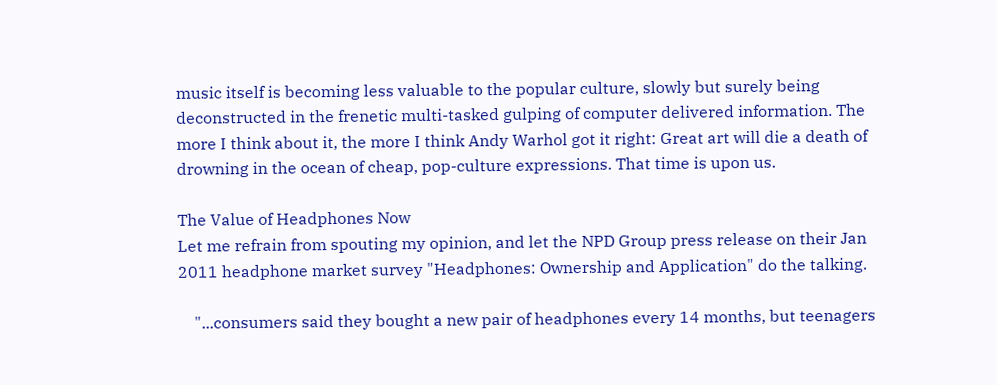music itself is becoming less valuable to the popular culture, slowly but surely being deconstructed in the frenetic multi-tasked gulping of computer delivered information. The more I think about it, the more I think Andy Warhol got it right: Great art will die a death of drowning in the ocean of cheap, pop-culture expressions. That time is upon us.

The Value of Headphones Now
Let me refrain from spouting my opinion, and let the NPD Group press release on their Jan 2011 headphone market survey "Headphones: Ownership and Application" do the talking.

    "...consumers said they bought a new pair of headphones every 14 months, but teenagers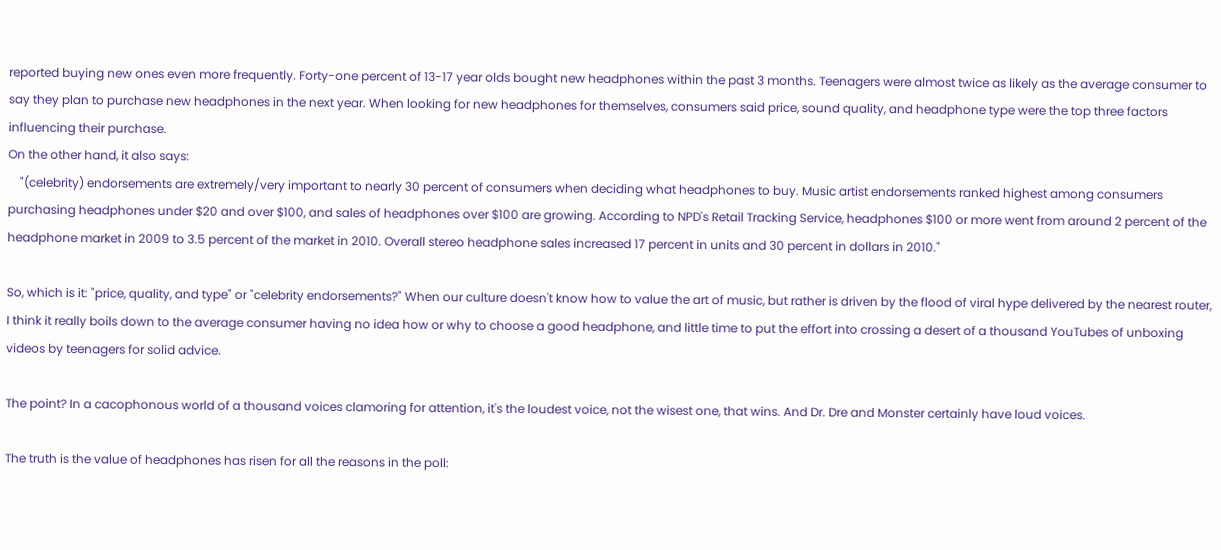reported buying new ones even more frequently. Forty-one percent of 13-17 year olds bought new headphones within the past 3 months. Teenagers were almost twice as likely as the average consumer to say they plan to purchase new headphones in the next year. When looking for new headphones for themselves, consumers said price, sound quality, and headphone type were the top three factors influencing their purchase.
On the other hand, it also says:
    "(celebrity) endorsements are extremely/very important to nearly 30 percent of consumers when deciding what headphones to buy. Music artist endorsements ranked highest among consumers purchasing headphones under $20 and over $100, and sales of headphones over $100 are growing. According to NPD's Retail Tracking Service, headphones $100 or more went from around 2 percent of the headphone market in 2009 to 3.5 percent of the market in 2010. Overall stereo headphone sales increased 17 percent in units and 30 percent in dollars in 2010."

So, which is it: "price, quality, and type" or "celebrity endorsements?" When our culture doesn't know how to value the art of music, but rather is driven by the flood of viral hype delivered by the nearest router, I think it really boils down to the average consumer having no idea how or why to choose a good headphone, and little time to put the effort into crossing a desert of a thousand YouTubes of unboxing videos by teenagers for solid advice.

The point? In a cacophonous world of a thousand voices clamoring for attention, it's the loudest voice, not the wisest one, that wins. And Dr. Dre and Monster certainly have loud voices.

The truth is the value of headphones has risen for all the reasons in the poll: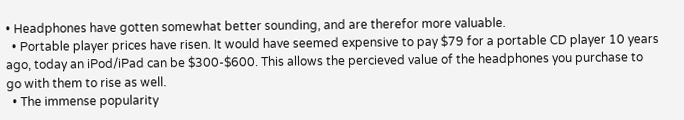• Headphones have gotten somewhat better sounding, and are therefor more valuable.
  • Portable player prices have risen. It would have seemed expensive to pay $79 for a portable CD player 10 years ago, today an iPod/iPad can be $300-$600. This allows the percieved value of the headphones you purchase to go with them to rise as well.
  • The immense popularity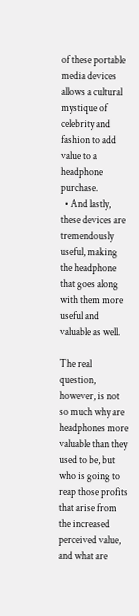of these portable media devices allows a cultural mystique of celebrity and fashion to add value to a headphone purchase.
  • And lastly, these devices are tremendously useful, making the headphone that goes along with them more useful and valuable as well.

The real question, however, is not so much why are headphones more valuable than they used to be, but who is going to reap those profits that arise from the increased perceived value, and what are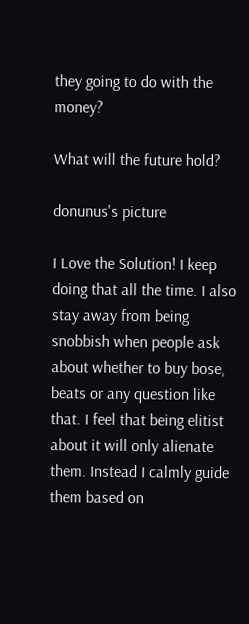they going to do with the money?

What will the future hold?

donunus's picture

I Love the Solution! I keep doing that all the time. I also stay away from being snobbish when people ask about whether to buy bose, beats or any question like that. I feel that being elitist about it will only alienate them. Instead I calmly guide them based on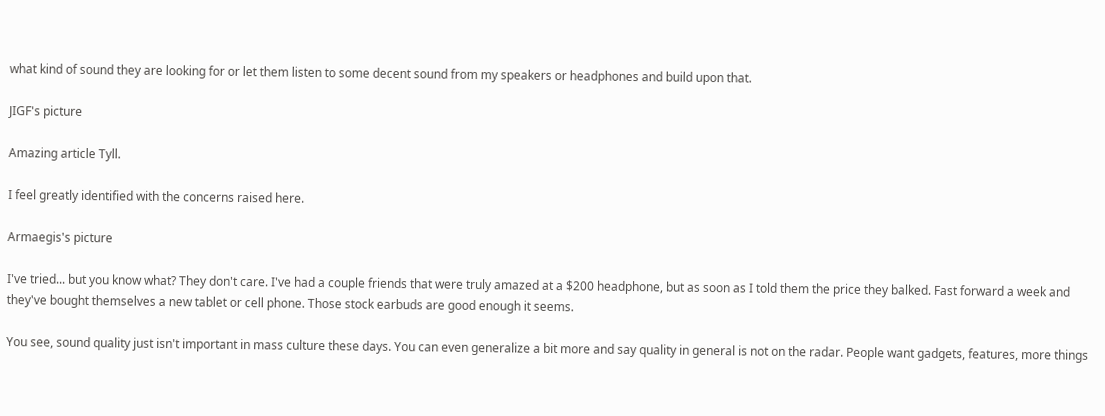what kind of sound they are looking for or let them listen to some decent sound from my speakers or headphones and build upon that.

JIGF's picture

Amazing article Tyll.

I feel greatly identified with the concerns raised here.

Armaegis's picture

I've tried... but you know what? They don't care. I've had a couple friends that were truly amazed at a $200 headphone, but as soon as I told them the price they balked. Fast forward a week and they've bought themselves a new tablet or cell phone. Those stock earbuds are good enough it seems.

You see, sound quality just isn't important in mass culture these days. You can even generalize a bit more and say quality in general is not on the radar. People want gadgets, features, more things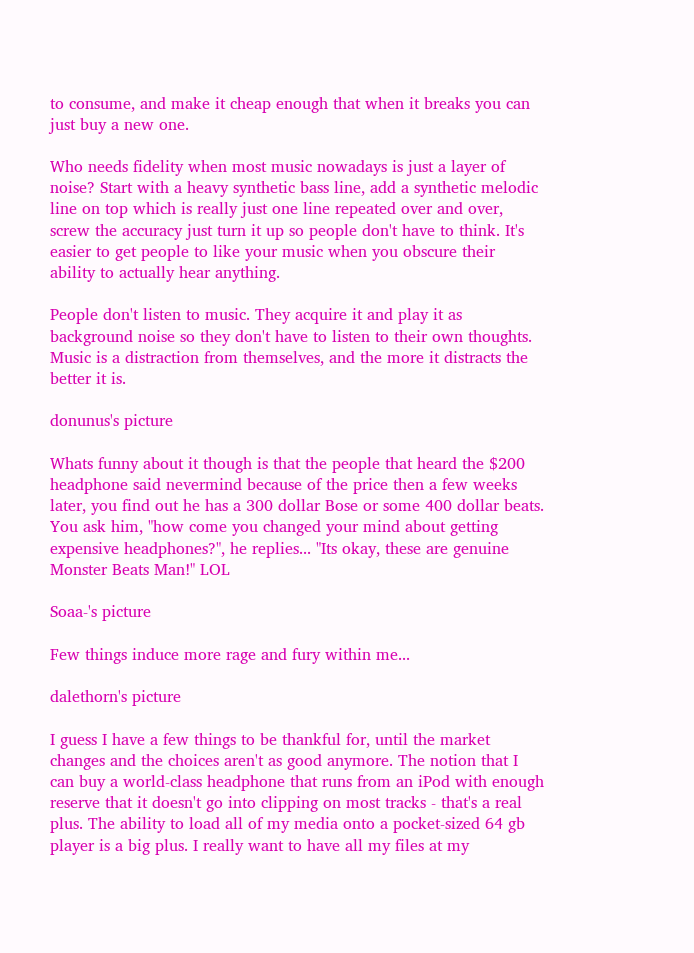to consume, and make it cheap enough that when it breaks you can just buy a new one.

Who needs fidelity when most music nowadays is just a layer of noise? Start with a heavy synthetic bass line, add a synthetic melodic line on top which is really just one line repeated over and over, screw the accuracy just turn it up so people don't have to think. It's easier to get people to like your music when you obscure their ability to actually hear anything.

People don't listen to music. They acquire it and play it as background noise so they don't have to listen to their own thoughts. Music is a distraction from themselves, and the more it distracts the better it is.

donunus's picture

Whats funny about it though is that the people that heard the $200 headphone said nevermind because of the price then a few weeks later, you find out he has a 300 dollar Bose or some 400 dollar beats. You ask him, "how come you changed your mind about getting expensive headphones?", he replies... "Its okay, these are genuine Monster Beats Man!" LOL

Soaa-'s picture

Few things induce more rage and fury within me...

dalethorn's picture

I guess I have a few things to be thankful for, until the market changes and the choices aren't as good anymore. The notion that I can buy a world-class headphone that runs from an iPod with enough reserve that it doesn't go into clipping on most tracks - that's a real plus. The ability to load all of my media onto a pocket-sized 64 gb player is a big plus. I really want to have all my files at my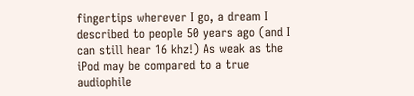fingertips wherever I go, a dream I described to people 50 years ago (and I can still hear 16 khz!) As weak as the iPod may be compared to a true audiophile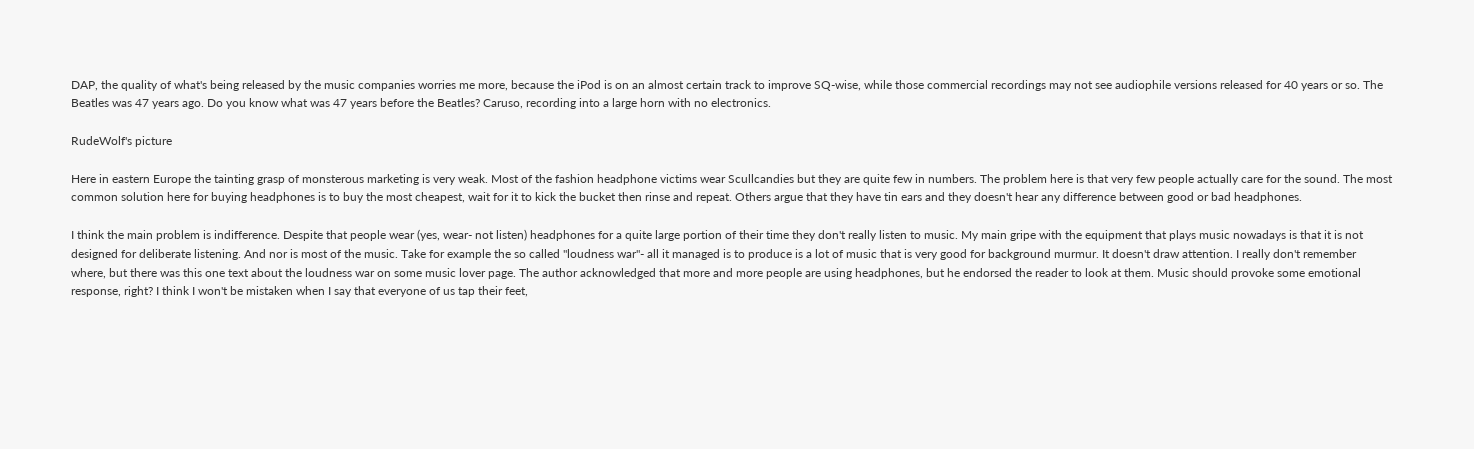DAP, the quality of what's being released by the music companies worries me more, because the iPod is on an almost certain track to improve SQ-wise, while those commercial recordings may not see audiophile versions released for 40 years or so. The Beatles was 47 years ago. Do you know what was 47 years before the Beatles? Caruso, recording into a large horn with no electronics.

RudeWolf's picture

Here in eastern Europe the tainting grasp of monsterous marketing is very weak. Most of the fashion headphone victims wear Scullcandies but they are quite few in numbers. The problem here is that very few people actually care for the sound. The most common solution here for buying headphones is to buy the most cheapest, wait for it to kick the bucket then rinse and repeat. Others argue that they have tin ears and they doesn't hear any difference between good or bad headphones.

I think the main problem is indifference. Despite that people wear (yes, wear- not listen) headphones for a quite large portion of their time they don't really listen to music. My main gripe with the equipment that plays music nowadays is that it is not designed for deliberate listening. And nor is most of the music. Take for example the so called "loudness war"- all it managed is to produce is a lot of music that is very good for background murmur. It doesn't draw attention. I really don't remember where, but there was this one text about the loudness war on some music lover page. The author acknowledged that more and more people are using headphones, but he endorsed the reader to look at them. Music should provoke some emotional response, right? I think I won't be mistaken when I say that everyone of us tap their feet,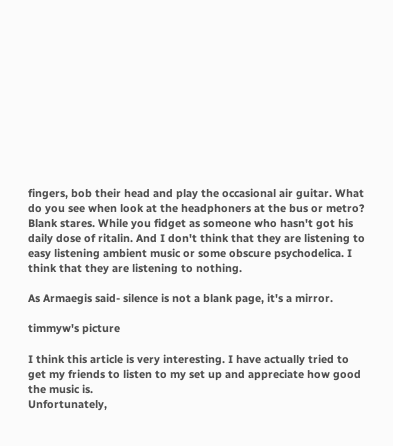fingers, bob their head and play the occasional air guitar. What do you see when look at the headphoners at the bus or metro? Blank stares. While you fidget as someone who hasn't got his daily dose of ritalin. And I don't think that they are listening to easy listening ambient music or some obscure psychodelica. I think that they are listening to nothing.

As Armaegis said- silence is not a blank page, it's a mirror.

timmyw's picture

I think this article is very interesting. I have actually tried to get my friends to listen to my set up and appreciate how good the music is.
Unfortunately,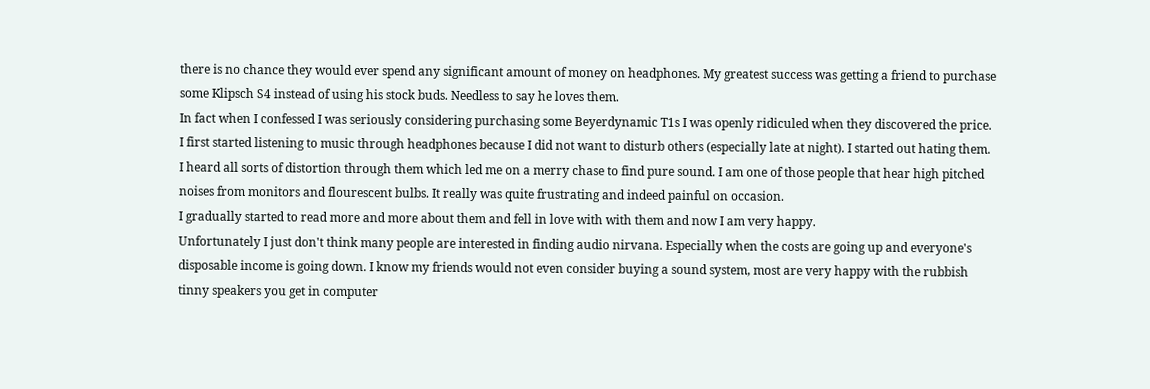there is no chance they would ever spend any significant amount of money on headphones. My greatest success was getting a friend to purchase some Klipsch S4 instead of using his stock buds. Needless to say he loves them.
In fact when I confessed I was seriously considering purchasing some Beyerdynamic T1s I was openly ridiculed when they discovered the price.
I first started listening to music through headphones because I did not want to disturb others (especially late at night). I started out hating them. I heard all sorts of distortion through them which led me on a merry chase to find pure sound. I am one of those people that hear high pitched noises from monitors and flourescent bulbs. It really was quite frustrating and indeed painful on occasion.
I gradually started to read more and more about them and fell in love with with them and now I am very happy.
Unfortunately I just don't think many people are interested in finding audio nirvana. Especially when the costs are going up and everyone's disposable income is going down. I know my friends would not even consider buying a sound system, most are very happy with the rubbish tinny speakers you get in computer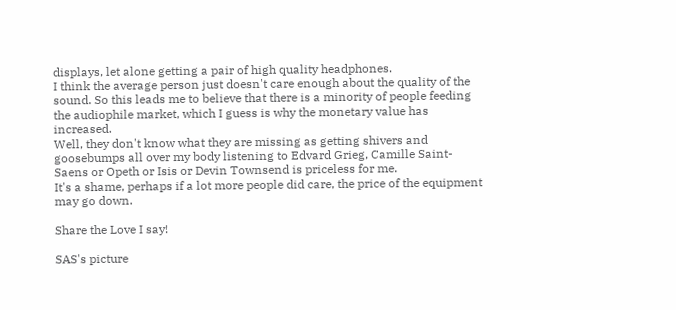displays, let alone getting a pair of high quality headphones.
I think the average person just doesn't care enough about the quality of the sound. So this leads me to believe that there is a minority of people feeding the audiophile market, which I guess is why the monetary value has increased.
Well, they don't know what they are missing as getting shivers and goosebumps all over my body listening to Edvard Grieg, Camille Saint-Saens or Opeth or Isis or Devin Townsend is priceless for me.
It's a shame, perhaps if a lot more people did care, the price of the equipment may go down.

Share the Love I say!

SAS's picture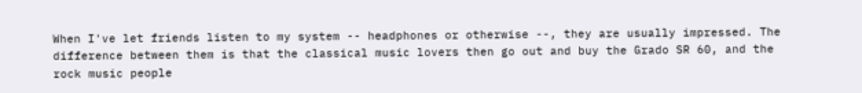When I've let friends listen to my system -- headphones or otherwise --, they are usually impressed. The difference between them is that the classical music lovers then go out and buy the Grado SR 60, and the rock music people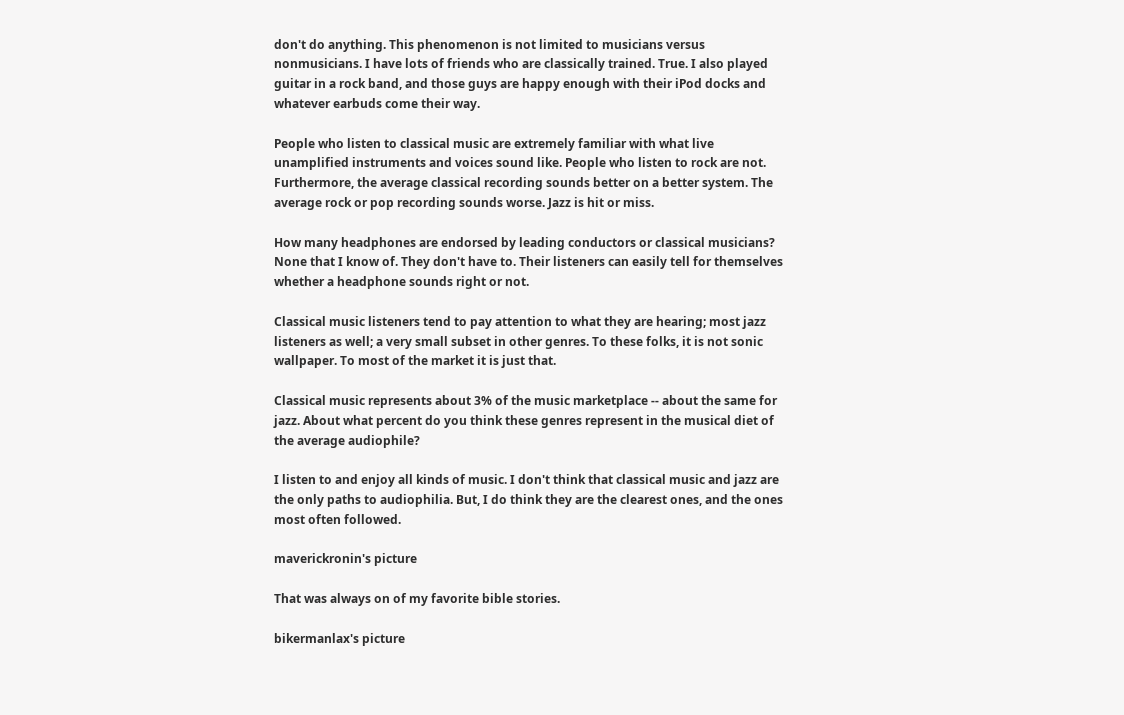don't do anything. This phenomenon is not limited to musicians versus nonmusicians. I have lots of friends who are classically trained. True. I also played guitar in a rock band, and those guys are happy enough with their iPod docks and whatever earbuds come their way.

People who listen to classical music are extremely familiar with what live unamplified instruments and voices sound like. People who listen to rock are not. Furthermore, the average classical recording sounds better on a better system. The average rock or pop recording sounds worse. Jazz is hit or miss.

How many headphones are endorsed by leading conductors or classical musicians? None that I know of. They don't have to. Their listeners can easily tell for themselves whether a headphone sounds right or not.

Classical music listeners tend to pay attention to what they are hearing; most jazz listeners as well; a very small subset in other genres. To these folks, it is not sonic wallpaper. To most of the market it is just that.

Classical music represents about 3% of the music marketplace -- about the same for jazz. About what percent do you think these genres represent in the musical diet of the average audiophile?

I listen to and enjoy all kinds of music. I don't think that classical music and jazz are the only paths to audiophilia. But, I do think they are the clearest ones, and the ones most often followed.

maverickronin's picture

That was always on of my favorite bible stories.

bikermanlax's picture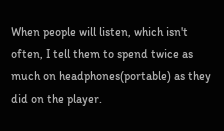When people will listen, which isn't often, I tell them to spend twice as much on headphones(portable) as they did on the player.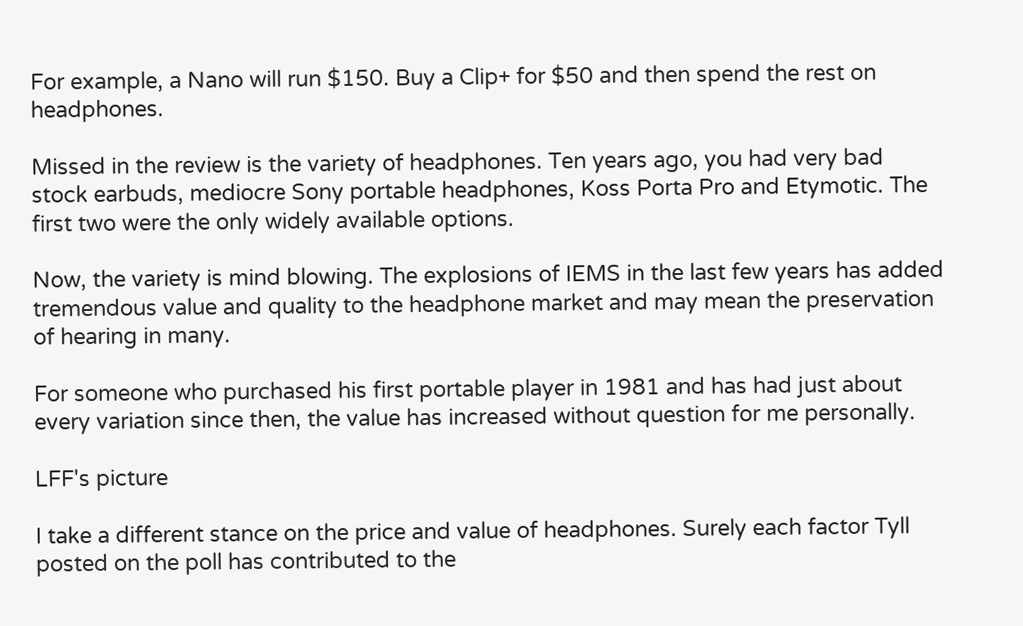For example, a Nano will run $150. Buy a Clip+ for $50 and then spend the rest on headphones.

Missed in the review is the variety of headphones. Ten years ago, you had very bad stock earbuds, mediocre Sony portable headphones, Koss Porta Pro and Etymotic. The first two were the only widely available options.

Now, the variety is mind blowing. The explosions of IEMS in the last few years has added tremendous value and quality to the headphone market and may mean the preservation of hearing in many.

For someone who purchased his first portable player in 1981 and has had just about every variation since then, the value has increased without question for me personally.

LFF's picture

I take a different stance on the price and value of headphones. Surely each factor Tyll posted on the poll has contributed to the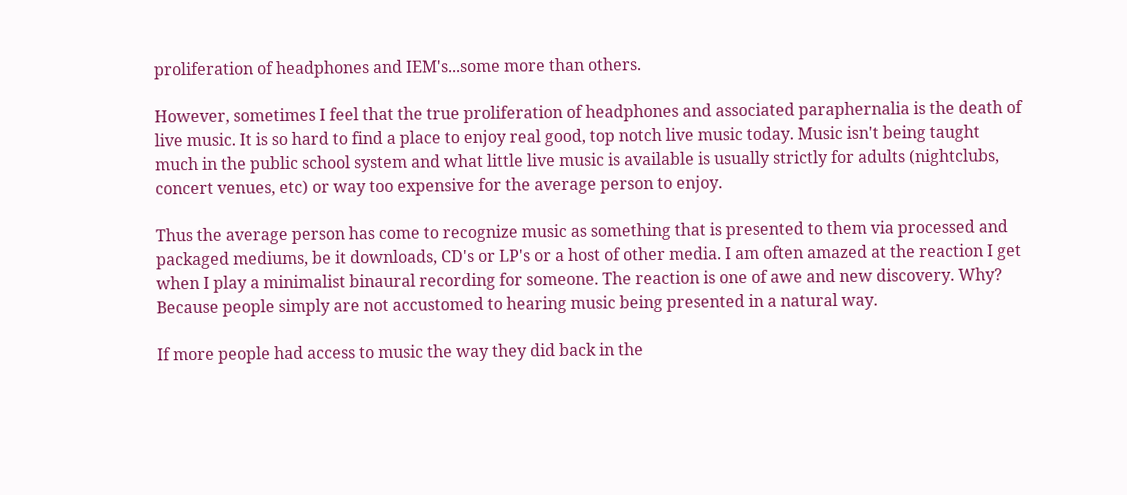proliferation of headphones and IEM's...some more than others.

However, sometimes I feel that the true proliferation of headphones and associated paraphernalia is the death of live music. It is so hard to find a place to enjoy real good, top notch live music today. Music isn't being taught much in the public school system and what little live music is available is usually strictly for adults (nightclubs, concert venues, etc) or way too expensive for the average person to enjoy.

Thus the average person has come to recognize music as something that is presented to them via processed and packaged mediums, be it downloads, CD's or LP's or a host of other media. I am often amazed at the reaction I get when I play a minimalist binaural recording for someone. The reaction is one of awe and new discovery. Why? Because people simply are not accustomed to hearing music being presented in a natural way.

If more people had access to music the way they did back in the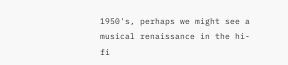1950's, perhaps we might see a musical renaissance in the hi-fi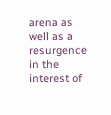arena as well as a resurgence in the interest of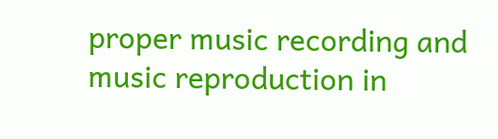proper music recording and music reproduction in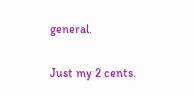general.

Just my 2 cents.